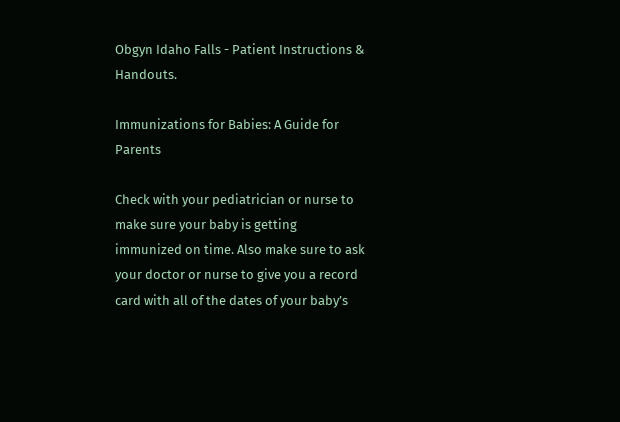Obgyn Idaho Falls - Patient Instructions & Handouts.

Immunizations for Babies: A Guide for Parents

Check with your pediatrician or nurse to make sure your baby is getting immunized on time. Also make sure to ask your doctor or nurse to give you a record card with all of the dates of your baby’s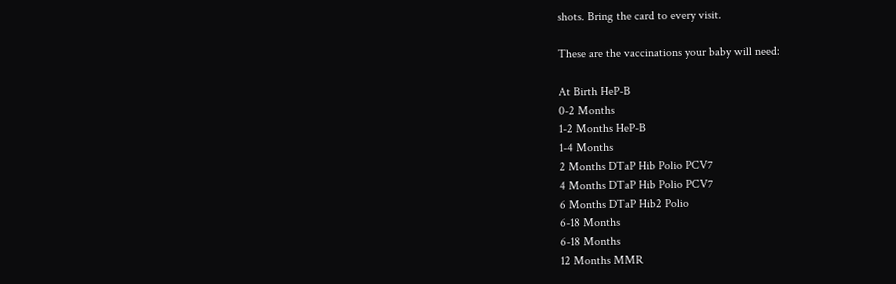shots. Bring the card to every visit.

These are the vaccinations your baby will need:

At Birth HeP-B
0-2 Months
1-2 Months HeP-B
1-4 Months
2 Months DTaP Hib Polio PCV7
4 Months DTaP Hib Polio PCV7
6 Months DTaP Hib2 Polio
6-18 Months
6-18 Months
12 Months MMR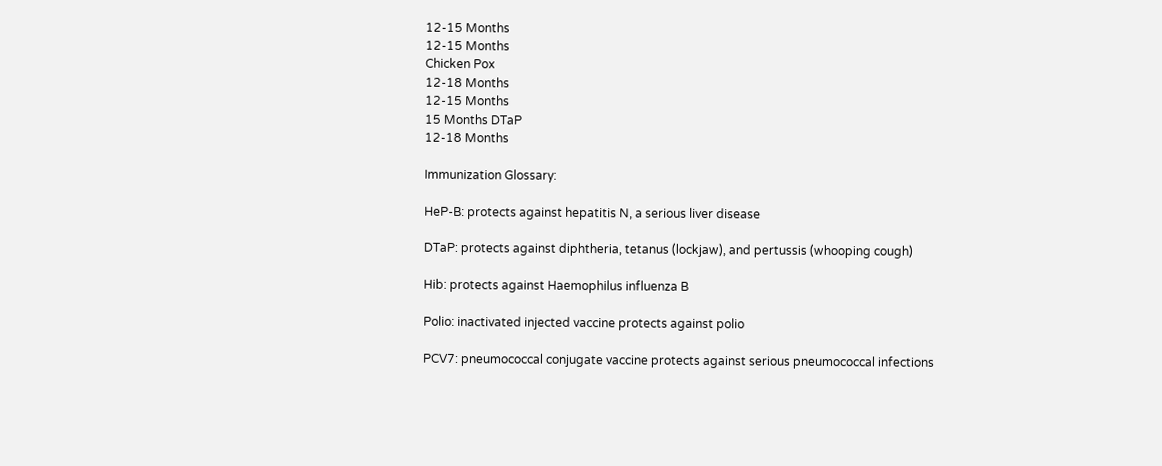12-15 Months
12-15 Months
Chicken Pox
12-18 Months
12-15 Months
15 Months DTaP
12-18 Months

Immunization Glossary:

HeP-B: protects against hepatitis N, a serious liver disease

DTaP: protects against diphtheria, tetanus (lockjaw), and pertussis (whooping cough)

Hib: protects against Haemophilus influenza B

Polio: inactivated injected vaccine protects against polio

PCV7: pneumococcal conjugate vaccine protects against serious pneumococcal infections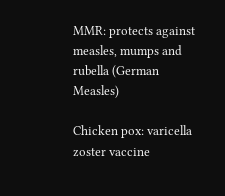MMR: protects against measles, mumps and rubella (German Measles)

Chicken pox: varicella zoster vaccine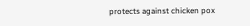protects against chicken pox